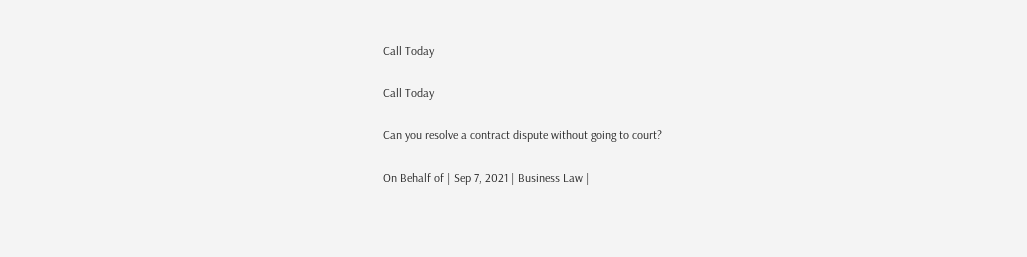Call Today

Call Today

Can you resolve a contract dispute without going to court?

On Behalf of | Sep 7, 2021 | Business Law |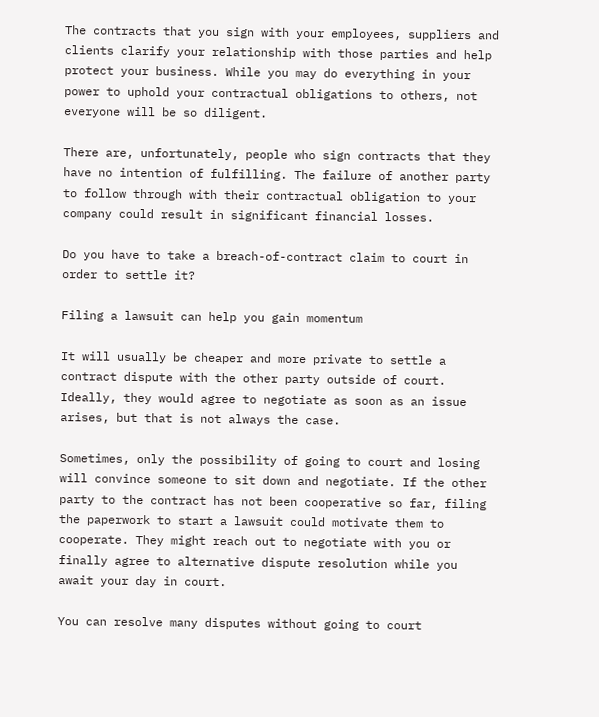The contracts that you sign with your employees, suppliers and clients clarify your relationship with those parties and help protect your business. While you may do everything in your power to uphold your contractual obligations to others, not everyone will be so diligent.

There are, unfortunately, people who sign contracts that they have no intention of fulfilling. The failure of another party to follow through with their contractual obligation to your company could result in significant financial losses.

Do you have to take a breach-of-contract claim to court in order to settle it?

Filing a lawsuit can help you gain momentum

It will usually be cheaper and more private to settle a contract dispute with the other party outside of court. Ideally, they would agree to negotiate as soon as an issue arises, but that is not always the case.

Sometimes, only the possibility of going to court and losing will convince someone to sit down and negotiate. If the other party to the contract has not been cooperative so far, filing the paperwork to start a lawsuit could motivate them to cooperate. They might reach out to negotiate with you or finally agree to alternative dispute resolution while you await your day in court.

You can resolve many disputes without going to court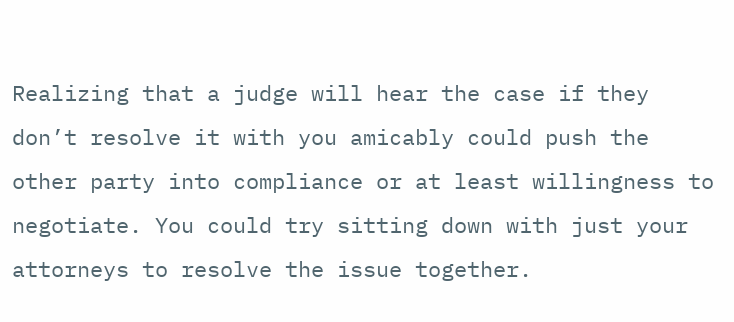Realizing that a judge will hear the case if they don’t resolve it with you amicably could push the other party into compliance or at least willingness to negotiate. You could try sitting down with just your attorneys to resolve the issue together.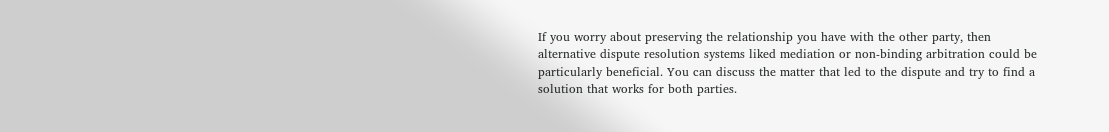If you worry about preserving the relationship you have with the other party, then alternative dispute resolution systems liked mediation or non-binding arbitration could be particularly beneficial. You can discuss the matter that led to the dispute and try to find a solution that works for both parties.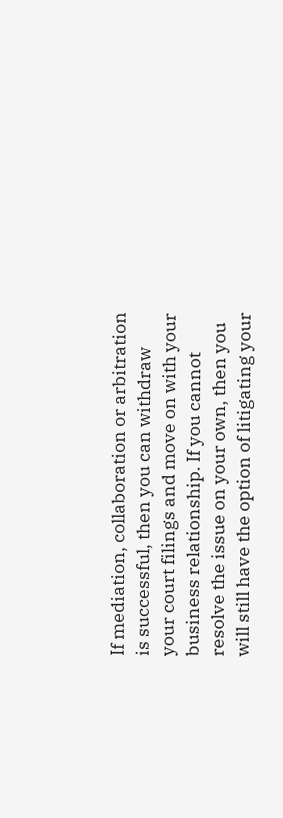If mediation, collaboration or arbitration is successful, then you can withdraw your court filings and move on with your business relationship. If you cannot resolve the issue on your own, then you will still have the option of litigating your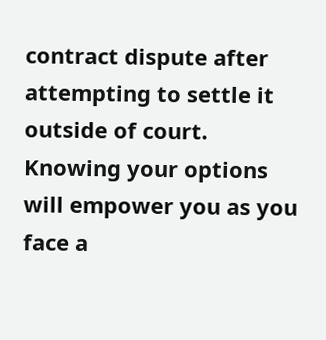contract dispute after attempting to settle it outside of court. Knowing your options will empower you as you face a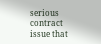serious contract issue that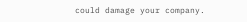could damage your company.